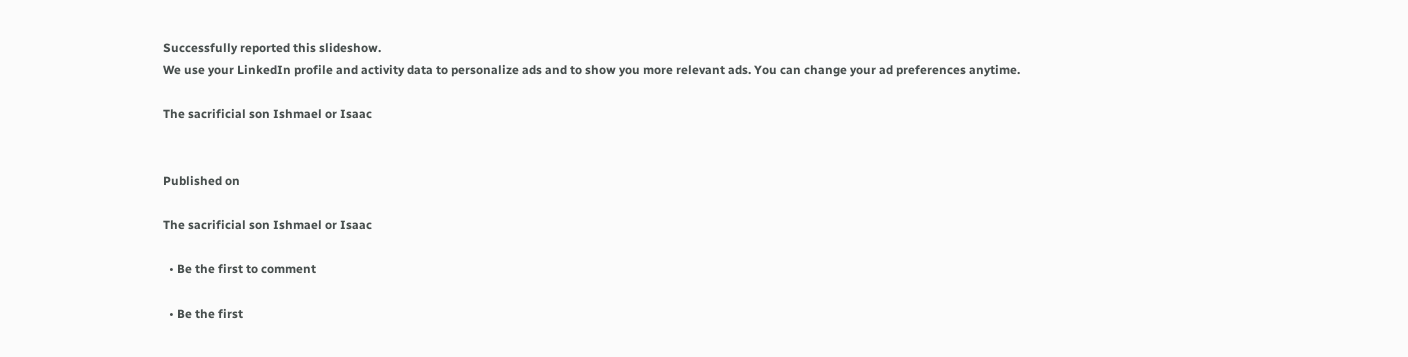Successfully reported this slideshow.
We use your LinkedIn profile and activity data to personalize ads and to show you more relevant ads. You can change your ad preferences anytime.

The sacrificial son Ishmael or Isaac


Published on

The sacrificial son Ishmael or Isaac

  • Be the first to comment

  • Be the first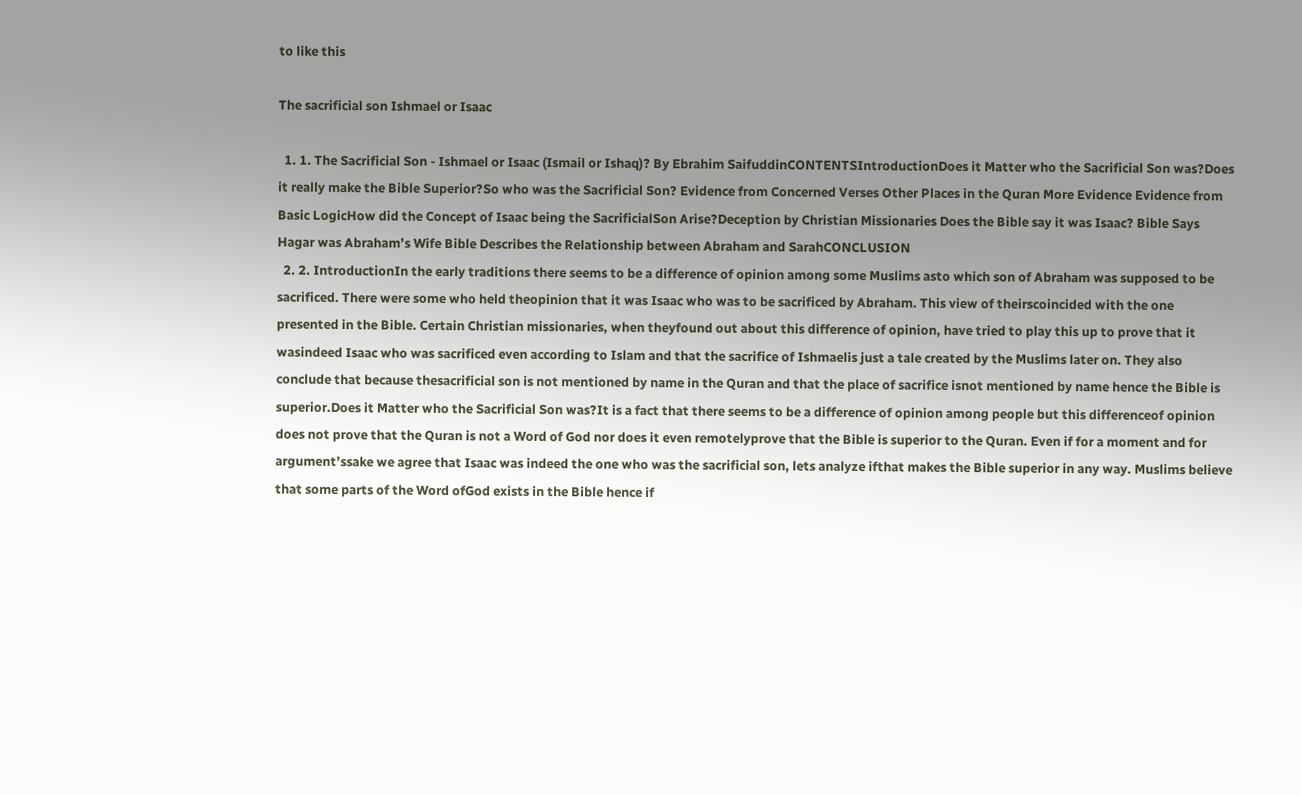to like this

The sacrificial son Ishmael or Isaac

  1. 1. The Sacrificial Son - Ishmael or Isaac (Ismail or Ishaq)? By Ebrahim SaifuddinCONTENTSIntroductionDoes it Matter who the Sacrificial Son was?Does it really make the Bible Superior?So who was the Sacrificial Son? Evidence from Concerned Verses Other Places in the Quran More Evidence Evidence from Basic LogicHow did the Concept of Isaac being the SacrificialSon Arise?Deception by Christian Missionaries Does the Bible say it was Isaac? Bible Says Hagar was Abraham’s Wife Bible Describes the Relationship between Abraham and SarahCONCLUSION
  2. 2. IntroductionIn the early traditions there seems to be a difference of opinion among some Muslims asto which son of Abraham was supposed to be sacrificed. There were some who held theopinion that it was Isaac who was to be sacrificed by Abraham. This view of theirscoincided with the one presented in the Bible. Certain Christian missionaries, when theyfound out about this difference of opinion, have tried to play this up to prove that it wasindeed Isaac who was sacrificed even according to Islam and that the sacrifice of Ishmaelis just a tale created by the Muslims later on. They also conclude that because thesacrificial son is not mentioned by name in the Quran and that the place of sacrifice isnot mentioned by name hence the Bible is superior.Does it Matter who the Sacrificial Son was?It is a fact that there seems to be a difference of opinion among people but this differenceof opinion does not prove that the Quran is not a Word of God nor does it even remotelyprove that the Bible is superior to the Quran. Even if for a moment and for argument’ssake we agree that Isaac was indeed the one who was the sacrificial son, lets analyze ifthat makes the Bible superior in any way. Muslims believe that some parts of the Word ofGod exists in the Bible hence if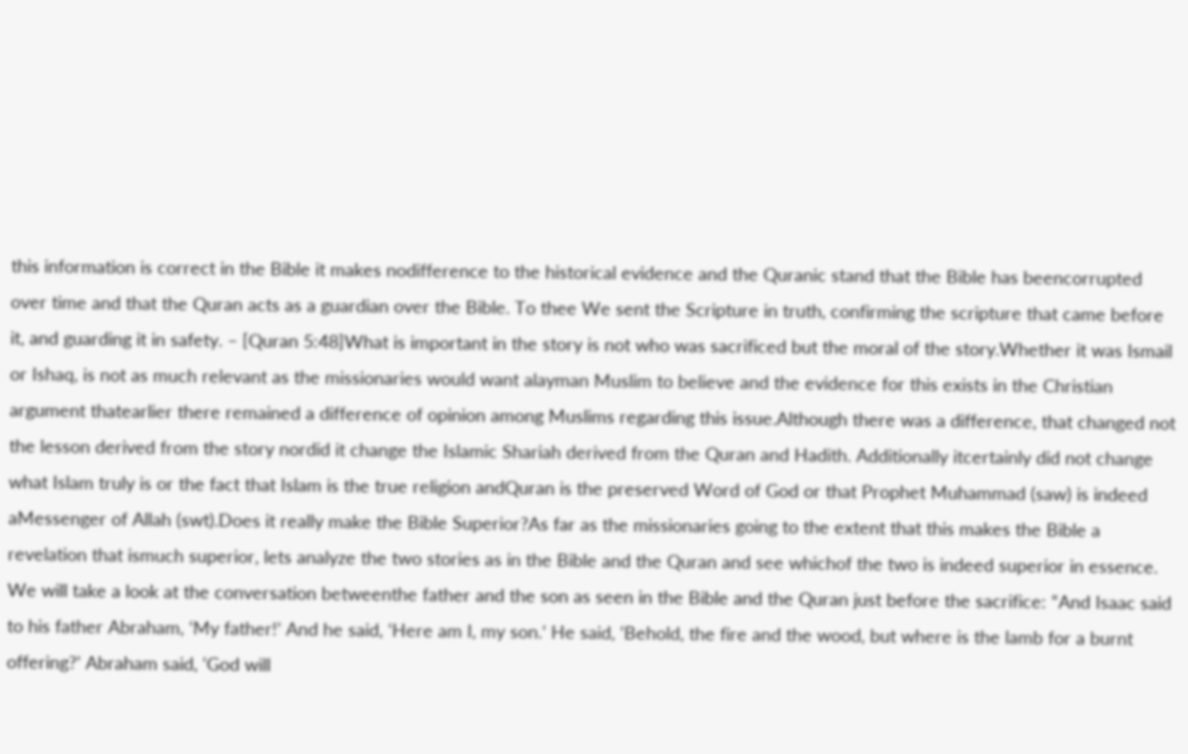this information is correct in the Bible it makes nodifference to the historical evidence and the Quranic stand that the Bible has beencorrupted over time and that the Quran acts as a guardian over the Bible. To thee We sent the Scripture in truth, confirming the scripture that came before it, and guarding it in safety. – [Quran 5:48]What is important in the story is not who was sacrificed but the moral of the story.Whether it was Ismail or Ishaq, is not as much relevant as the missionaries would want alayman Muslim to believe and the evidence for this exists in the Christian argument thatearlier there remained a difference of opinion among Muslims regarding this issue.Although there was a difference, that changed not the lesson derived from the story nordid it change the Islamic Shariah derived from the Quran and Hadith. Additionally itcertainly did not change what Islam truly is or the fact that Islam is the true religion andQuran is the preserved Word of God or that Prophet Muhammad (saw) is indeed aMessenger of Allah (swt).Does it really make the Bible Superior?As far as the missionaries going to the extent that this makes the Bible a revelation that ismuch superior, lets analyze the two stories as in the Bible and the Quran and see whichof the two is indeed superior in essence. We will take a look at the conversation betweenthe father and the son as seen in the Bible and the Quran just before the sacrifice: “And Isaac said to his father Abraham, ‘My father!’ And he said, ‘Here am I, my son.’ He said, ‘Behold, the fire and the wood, but where is the lamb for a burnt offering?’ Abraham said, ‘God will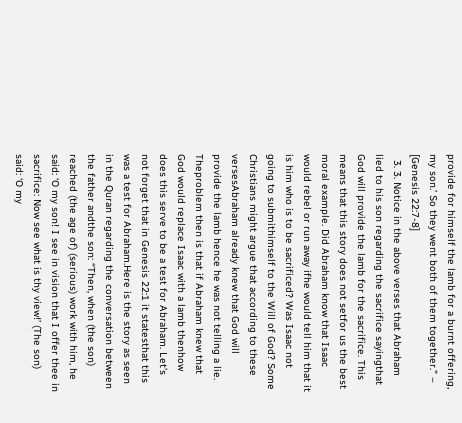provide for himself the lamb for a burnt offering, my son.’ So they went both of them together.” – [Genesis 22:7-8]
  3. 3. Notice in the above verses that Abraham lied to his son regarding the sacrifice sayingthat God will provide the lamb for the sacrifice. This means that this story does not setfor us the best moral example. Did Abraham know that Isaac would rebel or run away ifhe would tell him that it is him who is to be sacrificed? Was Isaac not going to submithimself to the Will of God? Some Christians might argue that according to these versesAbraham already knew that God will provide the lamb hence he was not telling a lie. Theproblem then is that if Abraham knew that God would replace Isaac with a lamb thenhow does this serve to be a test for Abraham. Let’s not forget that in Genesis 22:1 it statesthat this was a test for Abraham.Here is the story as seen in the Quran regarding the conversation between the father andthe son: “Then, when (the son) reached (the age of) (serious) work with him, he said: ‘O my son! I see in vision that I offer thee in sacrifice: Now see what is thy view!’ (The son) said: ‘O my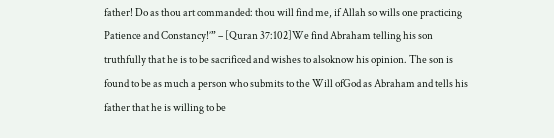father! Do as thou art commanded: thou will find me, if Allah so wills one practicing Patience and Constancy!’” – [Quran 37:102]We find Abraham telling his son truthfully that he is to be sacrificed and wishes to alsoknow his opinion. The son is found to be as much a person who submits to the Will ofGod as Abraham and tells his father that he is willing to be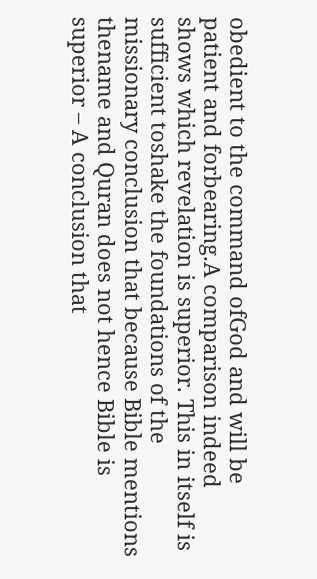obedient to the command ofGod and will be patient and forbearing.A comparison indeed shows which revelation is superior. This in itself is sufficient toshake the foundations of the missionary conclusion that because Bible mentions thename and Quran does not hence Bible is superior – A conclusion that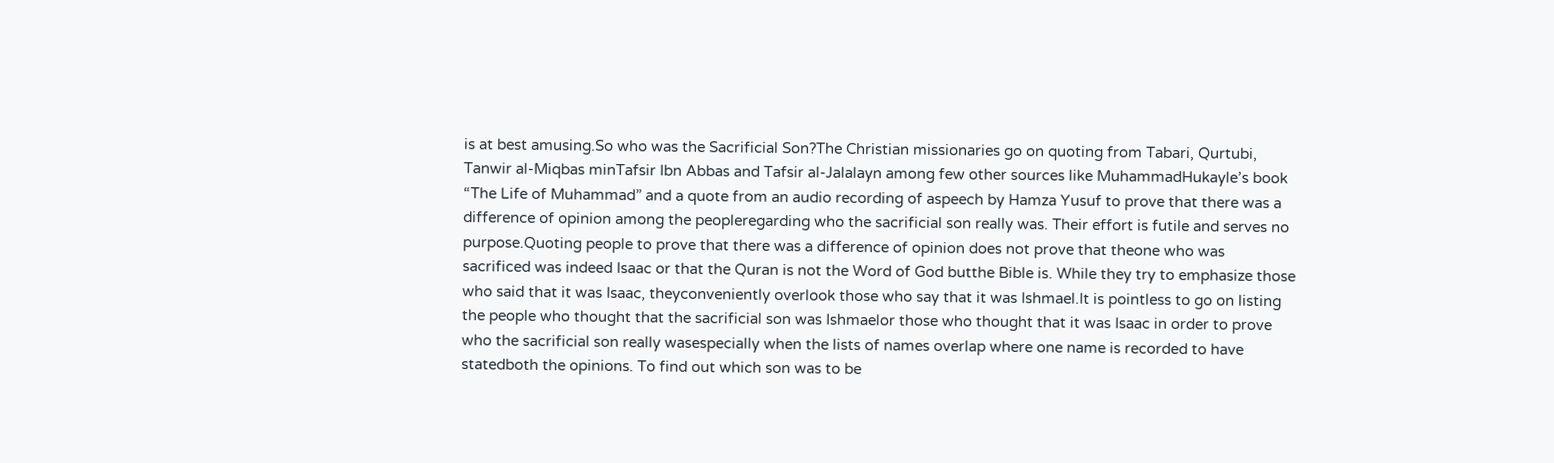is at best amusing.So who was the Sacrificial Son?The Christian missionaries go on quoting from Tabari, Qurtubi, Tanwir al-Miqbas minTafsir Ibn Abbas and Tafsir al-Jalalayn among few other sources like MuhammadHukayle’s book “The Life of Muhammad” and a quote from an audio recording of aspeech by Hamza Yusuf to prove that there was a difference of opinion among the peopleregarding who the sacrificial son really was. Their effort is futile and serves no purpose.Quoting people to prove that there was a difference of opinion does not prove that theone who was sacrificed was indeed Isaac or that the Quran is not the Word of God butthe Bible is. While they try to emphasize those who said that it was Isaac, theyconveniently overlook those who say that it was Ishmael.It is pointless to go on listing the people who thought that the sacrificial son was Ishmaelor those who thought that it was Isaac in order to prove who the sacrificial son really wasespecially when the lists of names overlap where one name is recorded to have statedboth the opinions. To find out which son was to be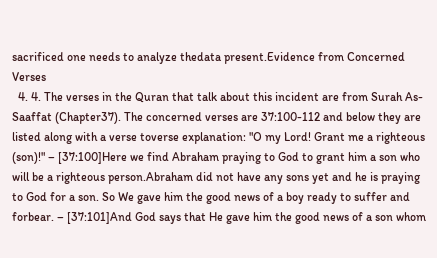sacrificed one needs to analyze thedata present.Evidence from Concerned Verses
  4. 4. The verses in the Quran that talk about this incident are from Surah As-Saaffat (Chapter37). The concerned verses are 37:100-112 and below they are listed along with a verse toverse explanation: "O my Lord! Grant me a righteous (son)!" – [37:100]Here we find Abraham praying to God to grant him a son who will be a righteous person.Abraham did not have any sons yet and he is praying to God for a son. So We gave him the good news of a boy ready to suffer and forbear. – [37:101]And God says that He gave him the good news of a son whom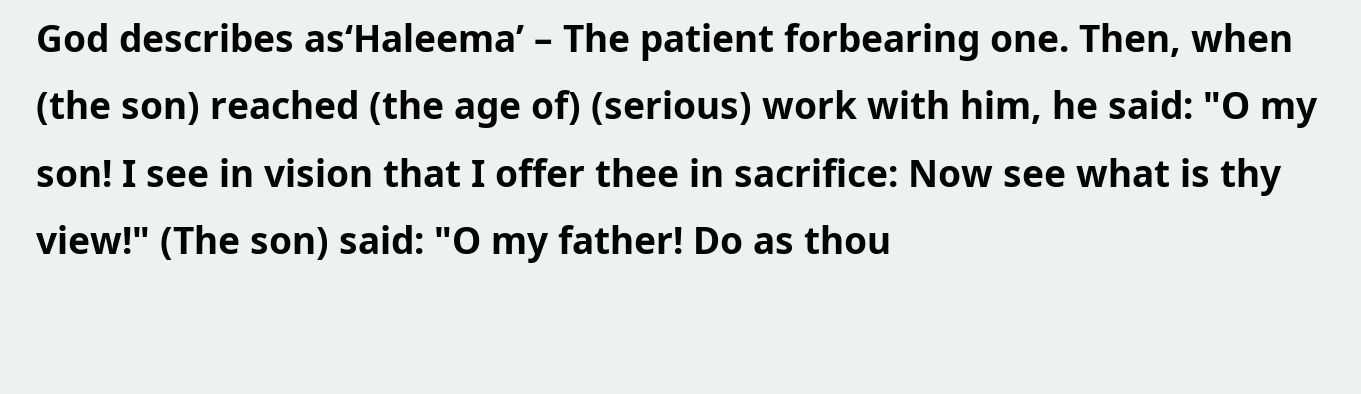God describes as‘Haleema’ – The patient forbearing one. Then, when (the son) reached (the age of) (serious) work with him, he said: "O my son! I see in vision that I offer thee in sacrifice: Now see what is thy view!" (The son) said: "O my father! Do as thou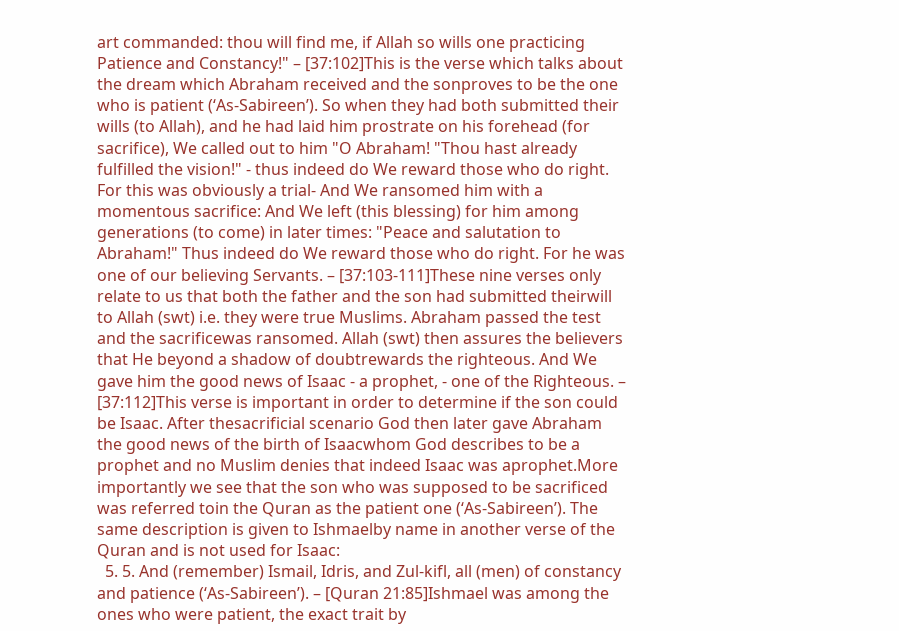art commanded: thou will find me, if Allah so wills one practicing Patience and Constancy!" – [37:102]This is the verse which talks about the dream which Abraham received and the sonproves to be the one who is patient (‘As-Sabireen’). So when they had both submitted their wills (to Allah), and he had laid him prostrate on his forehead (for sacrifice), We called out to him "O Abraham! "Thou hast already fulfilled the vision!" - thus indeed do We reward those who do right. For this was obviously a trial- And We ransomed him with a momentous sacrifice: And We left (this blessing) for him among generations (to come) in later times: "Peace and salutation to Abraham!" Thus indeed do We reward those who do right. For he was one of our believing Servants. – [37:103-111]These nine verses only relate to us that both the father and the son had submitted theirwill to Allah (swt) i.e. they were true Muslims. Abraham passed the test and the sacrificewas ransomed. Allah (swt) then assures the believers that He beyond a shadow of doubtrewards the righteous. And We gave him the good news of Isaac - a prophet, - one of the Righteous. – [37:112]This verse is important in order to determine if the son could be Isaac. After thesacrificial scenario God then later gave Abraham the good news of the birth of Isaacwhom God describes to be a prophet and no Muslim denies that indeed Isaac was aprophet.More importantly we see that the son who was supposed to be sacrificed was referred toin the Quran as the patient one (‘As-Sabireen’). The same description is given to Ishmaelby name in another verse of the Quran and is not used for Isaac:
  5. 5. And (remember) Ismail, Idris, and Zul-kifl, all (men) of constancy and patience (‘As-Sabireen’). – [Quran 21:85]Ishmael was among the ones who were patient, the exact trait by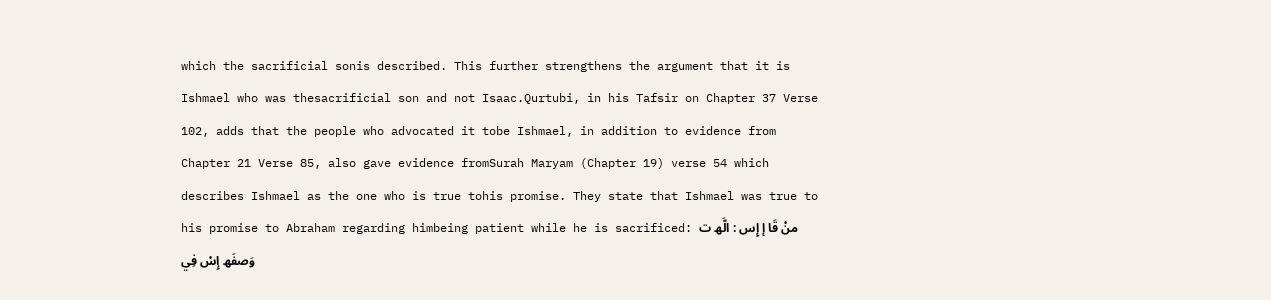which the sacrificial sonis described. This further strengthens the argument that it is Ishmael who was thesacrificial son and not Isaac.Qurtubi, in his Tafsir on Chapter 37 Verse 102, adds that the people who advocated it tobe Ishmael, in addition to evidence from Chapter 21 Verse 85, also gave evidence fromSurah Maryam (Chapter 19) verse 54 which describes Ishmael as the one who is true tohis promise. They state that Ishmael was true to his promise to Abraham regarding himbeing patient while he is sacrificed: منْ قَا إ إِس : الَّھ ت وَصفَھ إِسْ فِي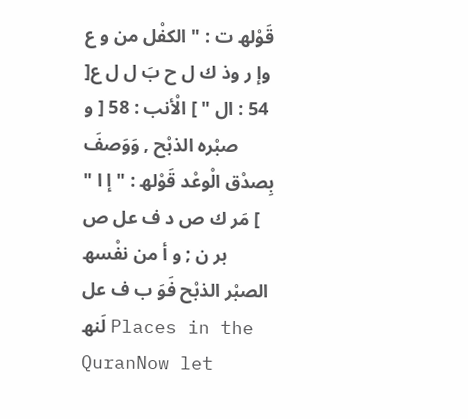قَوْلھ ت : " الكفْل من و ع وإ ر وذ ك ل ح بَ ل ل ع[ 54 : ال " ] الْأنب : 58 [ و صبْره الذبْح , وَوَصفَ بِصدْق الْوعْد قَوْلھ : " إ ا " ] مَر ك ص د ف عل ص بر ن ; و أ من نفْسھ الصبْر الذبْح فَوَ ب ف عل لَنھ Places in the QuranNow let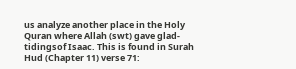us analyze another place in the Holy Quran where Allah (swt) gave glad-tidingsof Isaac. This is found in Surah Hud (Chapter 11) verse 71: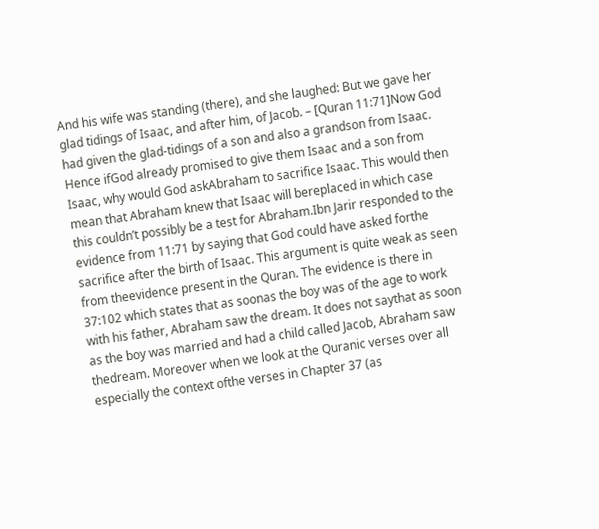And his wife was standing (there), and she laughed: But we gave her glad tidings of Isaac, and after him, of Jacob. – [Quran 11:71]Now God had given the glad-tidings of a son and also a grandson from Isaac. Hence ifGod already promised to give them Isaac and a son from Isaac, why would God askAbraham to sacrifice Isaac. This would then mean that Abraham knew that Isaac will bereplaced in which case this couldn’t possibly be a test for Abraham.Ibn Jarir responded to the evidence from 11:71 by saying that God could have asked forthe sacrifice after the birth of Isaac. This argument is quite weak as seen from theevidence present in the Quran. The evidence is there in 37:102 which states that as soonas the boy was of the age to work with his father, Abraham saw the dream. It does not saythat as soon as the boy was married and had a child called Jacob, Abraham saw thedream. Moreover when we look at the Quranic verses over all especially the context ofthe verses in Chapter 37 (as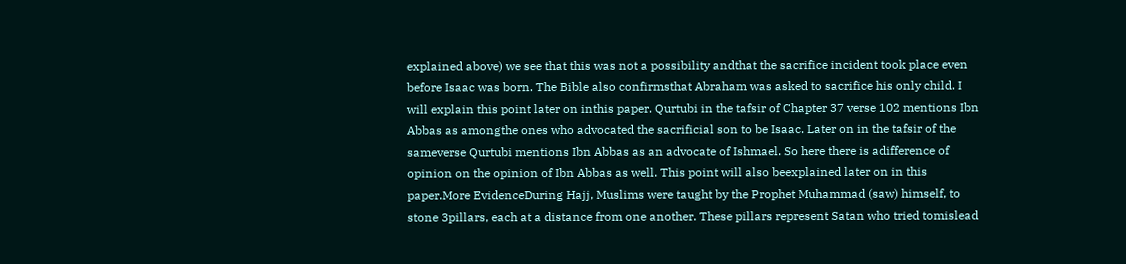explained above) we see that this was not a possibility andthat the sacrifice incident took place even before Isaac was born. The Bible also confirmsthat Abraham was asked to sacrifice his only child. I will explain this point later on inthis paper. Qurtubi in the tafsir of Chapter 37 verse 102 mentions Ibn Abbas as amongthe ones who advocated the sacrificial son to be Isaac. Later on in the tafsir of the sameverse Qurtubi mentions Ibn Abbas as an advocate of Ishmael. So here there is adifference of opinion on the opinion of Ibn Abbas as well. This point will also beexplained later on in this paper.More EvidenceDuring Hajj, Muslims were taught by the Prophet Muhammad (saw) himself, to stone 3pillars, each at a distance from one another. These pillars represent Satan who tried tomislead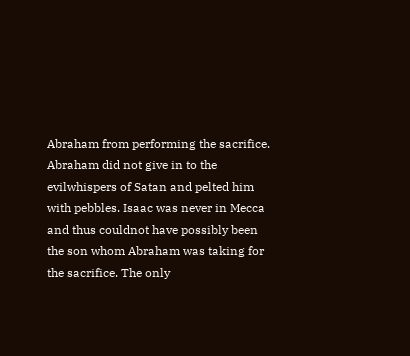Abraham from performing the sacrifice. Abraham did not give in to the evilwhispers of Satan and pelted him with pebbles. Isaac was never in Mecca and thus couldnot have possibly been the son whom Abraham was taking for the sacrifice. The only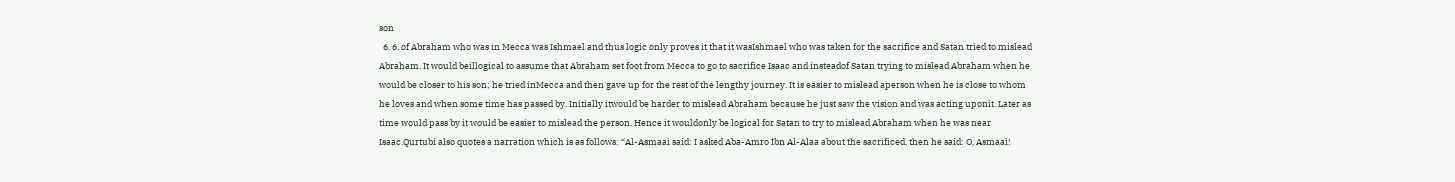son
  6. 6. of Abraham who was in Mecca was Ishmael and thus logic only proves it that it wasIshmael who was taken for the sacrifice and Satan tried to mislead Abraham. It would beillogical to assume that Abraham set foot from Mecca to go to sacrifice Isaac and insteadof Satan trying to mislead Abraham when he would be closer to his son; he tried inMecca and then gave up for the rest of the lengthy journey. It is easier to mislead aperson when he is close to whom he loves and when some time has passed by. Initially itwould be harder to mislead Abraham because he just saw the vision and was acting uponit. Later as time would pass by it would be easier to mislead the person. Hence it wouldonly be logical for Satan to try to mislead Abraham when he was near Isaac.Qurtubi also quotes a narration which is as follows: “Al-Asmaai said: I asked Aba-Amro Ibn Al-Alaa about the sacrificed, then he said: O, Asmaai!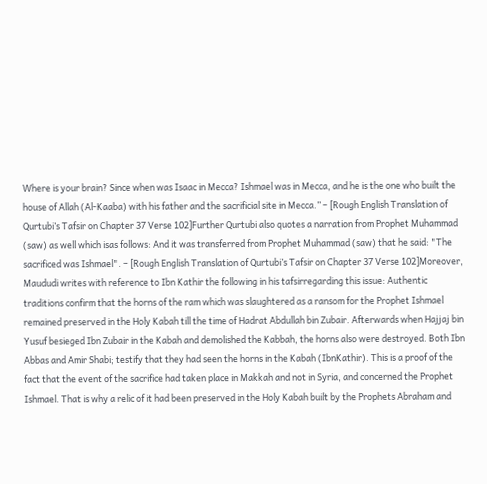Where is your brain? Since when was Isaac in Mecca? Ishmael was in Mecca, and he is the one who built the house of Allah (Al-Kaaba) with his father and the sacrificial site in Mecca.” – [Rough English Translation of Qurtubi’s Tafsir on Chapter 37 Verse 102]Further Qurtubi also quotes a narration from Prophet Muhammad (saw) as well which isas follows: And it was transferred from Prophet Muhammad (saw) that he said: "The sacrificed was Ishmael". – [Rough English Translation of Qurtubi’s Tafsir on Chapter 37 Verse 102]Moreover, Maududi writes with reference to Ibn Kathir the following in his tafsirregarding this issue: Authentic traditions confirm that the horns of the ram which was slaughtered as a ransom for the Prophet Ishmael remained preserved in the Holy Kabah till the time of Hadrat Abdullah bin Zubair. Afterwards when Hajjaj bin Yusuf besieged Ibn Zubair in the Kabah and demolished the Kabbah, the horns also were destroyed. Both Ibn Abbas and Amir Shabi; testify that they had seen the horns in the Kabah (IbnKathir). This is a proof of the fact that the event of the sacrifice had taken place in Makkah and not in Syria, and concerned the Prophet Ishmael. That is why a relic of it had been preserved in the Holy Kabah built by the Prophets Abraham and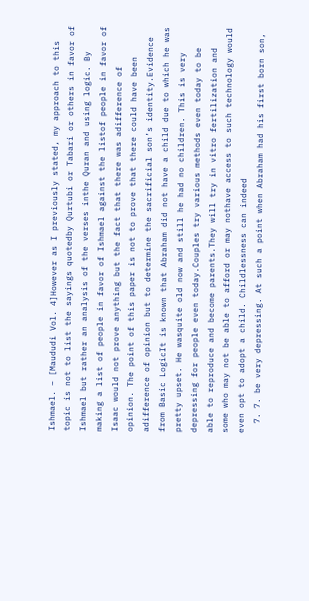Ishmael. – [Maududi Vol. 4]However as I previously stated, my approach to this topic is not to list the sayings quotedby Qurtubi or Tabari or others in favor of Ishmael but rather an analysis of the verses inthe Quran and using logic. By making a list of people in favor of Ishmael against the listof people in favor of Isaac would not prove anything but the fact that there was adifference of opinion. The point of this paper is not to prove that there could have been adifference of opinion but to determine the sacrificial son’s identity.Evidence from Basic LogicIt is known that Abraham did not have a child due to which he was pretty upset. He wasquite old now and still he had no children. This is very depressing for people even today.Couples try various methods even today to be able to reproduce and become parents.They will try in vitro fertilization and some who may not be able to afford or may nothave access to such technology would even opt to adopt a child. Childlessness can indeed
  7. 7. be very depressing. At such a point when Abraham had his first born son,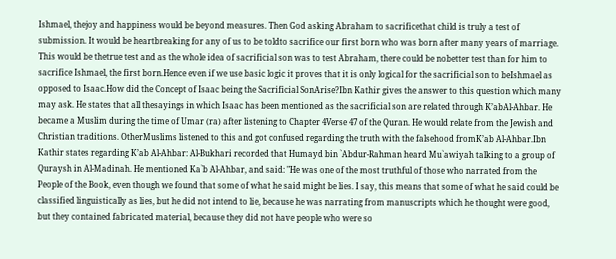Ishmael, thejoy and happiness would be beyond measures. Then God asking Abraham to sacrificethat child is truly a test of submission. It would be heartbreaking for any of us to be toldto sacrifice our first born who was born after many years of marriage. This would be thetrue test and as the whole idea of sacrificial son was to test Abraham, there could be nobetter test than for him to sacrifice Ishmael, the first born.Hence even if we use basic logic it proves that it is only logical for the sacrificial son to beIshmael as opposed to Isaac.How did the Concept of Isaac being the Sacrificial SonArise?Ibn Kathir gives the answer to this question which many may ask. He states that all thesayings in which Isaac has been mentioned as the sacrificial son are related through K’abAl-Ahbar. He became a Muslim during the time of Umar (ra) after listening to Chapter 4Verse 47 of the Quran. He would relate from the Jewish and Christian traditions. OtherMuslims listened to this and got confused regarding the truth with the falsehood fromK’ab Al-Ahbar.Ibn Kathir states regarding K’ab Al-Ahbar: Al-Bukhari recorded that Humayd bin `Abdur-Rahman heard Mu`awiyah talking to a group of Quraysh in Al-Madinah. He mentioned Ka`b Al-Ahbar, and said: "He was one of the most truthful of those who narrated from the People of the Book, even though we found that some of what he said might be lies. I say, this means that some of what he said could be classified linguistically as lies, but he did not intend to lie, because he was narrating from manuscripts which he thought were good, but they contained fabricated material, because they did not have people who were so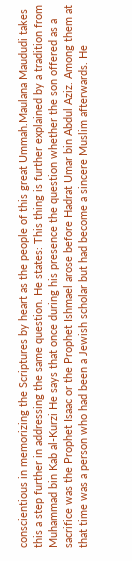conscientious in memorizing the Scriptures by heart as the people of this great Ummah.Maulana Maududi takes this a step further in addressing the same question. He states: This thing is further explained by a tradition from Muhammad bin Kab al-Kurzi He says that once during his presence the question whether the son offered as a sacrifice was the Prophet Isaac or the Prophet Ishmael arose before Hadrat Umar bin Abdul Aziz. Among them at that time was a person who had been a Jewish scholar but had become a sincere Muslim afterwards. He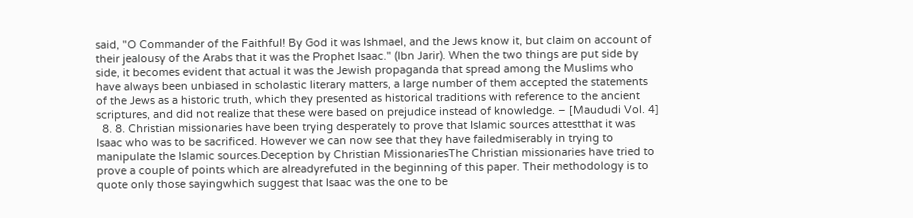said, "O Commander of the Faithful! By God it was Ishmael, and the Jews know it, but claim on account of their jealousy of the Arabs that it was the Prophet Isaac." (Ibn Jarir). When the two things are put side by side, it becomes evident that actual it was the Jewish propaganda that spread among the Muslims who have always been unbiased in scholastic literary matters, a large number of them accepted the statements of the Jews as a historic truth, which they presented as historical traditions with reference to the ancient scriptures, and did not realize that these were based on prejudice instead of knowledge. – [Maududi Vol. 4]
  8. 8. Christian missionaries have been trying desperately to prove that Islamic sources attestthat it was Isaac who was to be sacrificed. However we can now see that they have failedmiserably in trying to manipulate the Islamic sources.Deception by Christian MissionariesThe Christian missionaries have tried to prove a couple of points which are alreadyrefuted in the beginning of this paper. Their methodology is to quote only those sayingwhich suggest that Isaac was the one to be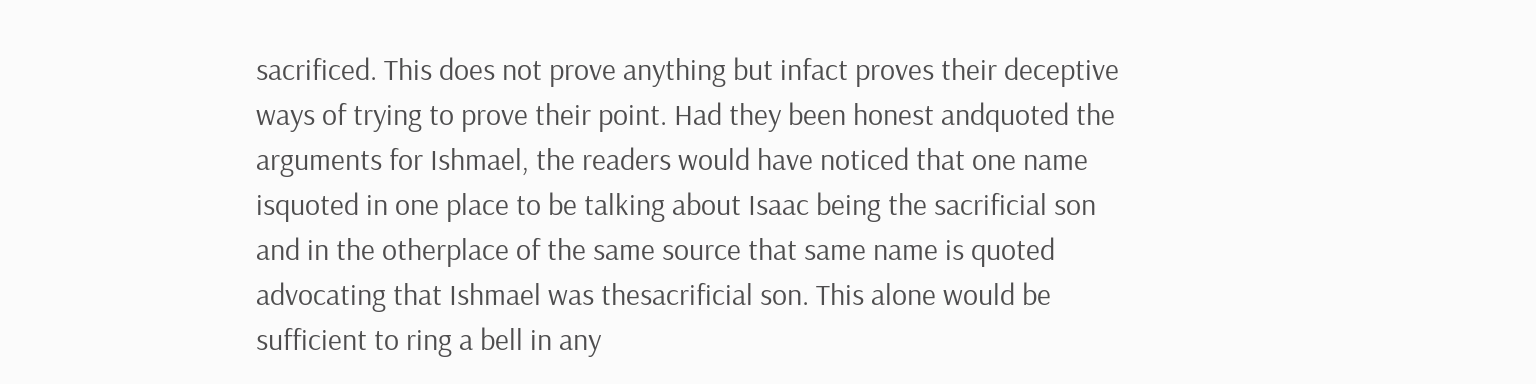sacrificed. This does not prove anything but infact proves their deceptive ways of trying to prove their point. Had they been honest andquoted the arguments for Ishmael, the readers would have noticed that one name isquoted in one place to be talking about Isaac being the sacrificial son and in the otherplace of the same source that same name is quoted advocating that Ishmael was thesacrificial son. This alone would be sufficient to ring a bell in any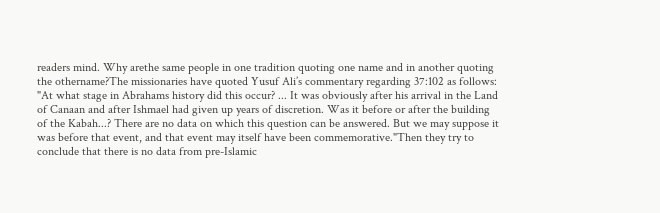readers mind. Why arethe same people in one tradition quoting one name and in another quoting the othername?The missionaries have quoted Yusuf Ali’s commentary regarding 37:102 as follows: "At what stage in Abrahams history did this occur? ... It was obviously after his arrival in the Land of Canaan and after Ishmael had given up years of discretion. Was it before or after the building of the Kabah...? There are no data on which this question can be answered. But we may suppose it was before that event, and that event may itself have been commemorative."Then they try to conclude that there is no data from pre-Islamic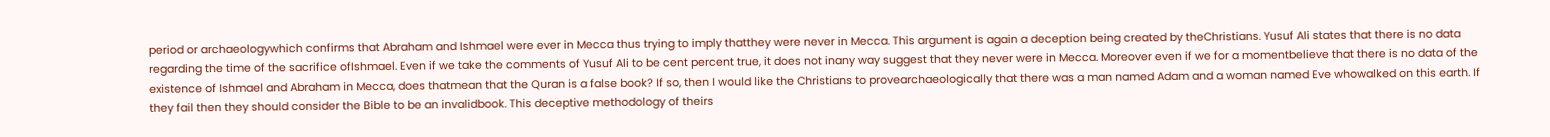period or archaeologywhich confirms that Abraham and Ishmael were ever in Mecca thus trying to imply thatthey were never in Mecca. This argument is again a deception being created by theChristians. Yusuf Ali states that there is no data regarding the time of the sacrifice ofIshmael. Even if we take the comments of Yusuf Ali to be cent percent true, it does not inany way suggest that they never were in Mecca. Moreover even if we for a momentbelieve that there is no data of the existence of Ishmael and Abraham in Mecca, does thatmean that the Quran is a false book? If so, then I would like the Christians to provearchaeologically that there was a man named Adam and a woman named Eve whowalked on this earth. If they fail then they should consider the Bible to be an invalidbook. This deceptive methodology of theirs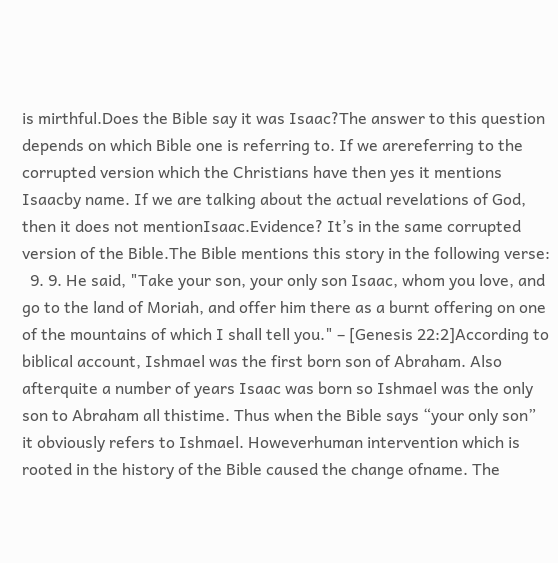is mirthful.Does the Bible say it was Isaac?The answer to this question depends on which Bible one is referring to. If we arereferring to the corrupted version which the Christians have then yes it mentions Isaacby name. If we are talking about the actual revelations of God, then it does not mentionIsaac.Evidence? It’s in the same corrupted version of the Bible.The Bible mentions this story in the following verse:
  9. 9. He said, "Take your son, your only son Isaac, whom you love, and go to the land of Moriah, and offer him there as a burnt offering on one of the mountains of which I shall tell you." – [Genesis 22:2]According to biblical account, Ishmael was the first born son of Abraham. Also afterquite a number of years Isaac was born so Ishmael was the only son to Abraham all thistime. Thus when the Bible says “your only son” it obviously refers to Ishmael. Howeverhuman intervention which is rooted in the history of the Bible caused the change ofname. The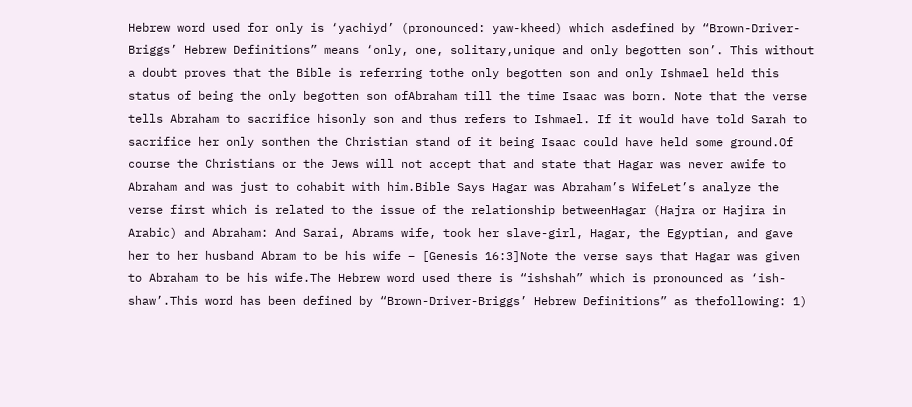Hebrew word used for only is ‘yachiyd’ (pronounced: yaw-kheed) which asdefined by “Brown-Driver-Briggs’ Hebrew Definitions” means ‘only, one, solitary,unique and only begotten son’. This without a doubt proves that the Bible is referring tothe only begotten son and only Ishmael held this status of being the only begotten son ofAbraham till the time Isaac was born. Note that the verse tells Abraham to sacrifice hisonly son and thus refers to Ishmael. If it would have told Sarah to sacrifice her only sonthen the Christian stand of it being Isaac could have held some ground.Of course the Christians or the Jews will not accept that and state that Hagar was never awife to Abraham and was just to cohabit with him.Bible Says Hagar was Abraham’s WifeLet’s analyze the verse first which is related to the issue of the relationship betweenHagar (Hajra or Hajira in Arabic) and Abraham: And Sarai, Abrams wife, took her slave-girl, Hagar, the Egyptian, and gave her to her husband Abram to be his wife – [Genesis 16:3]Note the verse says that Hagar was given to Abraham to be his wife.The Hebrew word used there is “ishshah” which is pronounced as ‘ish-shaw’.This word has been defined by “Brown-Driver-Briggs’ Hebrew Definitions” as thefollowing: 1)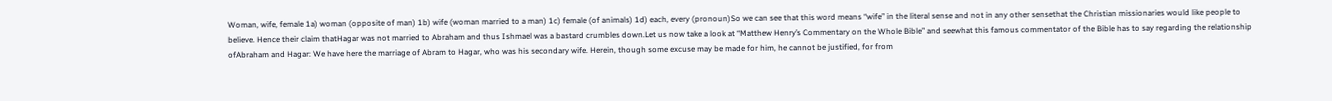Woman, wife, female 1a) woman (opposite of man) 1b) wife (woman married to a man) 1c) female (of animals) 1d) each, every (pronoun)So we can see that this word means “wife” in the literal sense and not in any other sensethat the Christian missionaries would like people to believe. Hence their claim thatHagar was not married to Abraham and thus Ishmael was a bastard crumbles down.Let us now take a look at “Matthew Henry’s Commentary on the Whole Bible” and seewhat this famous commentator of the Bible has to say regarding the relationship ofAbraham and Hagar: We have here the marriage of Abram to Hagar, who was his secondary wife. Herein, though some excuse may be made for him, he cannot be justified, for from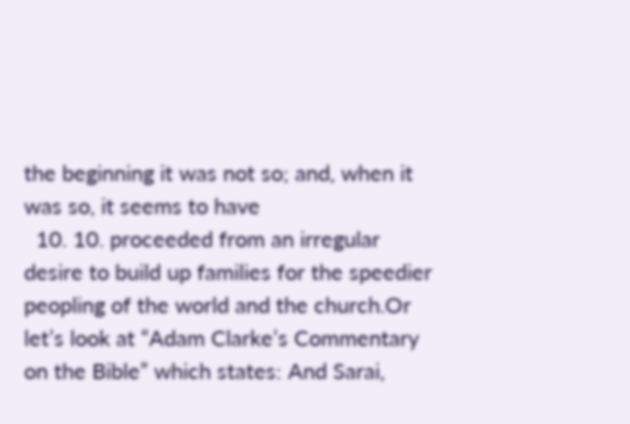the beginning it was not so; and, when it was so, it seems to have
  10. 10. proceeded from an irregular desire to build up families for the speedier peopling of the world and the church.Or let’s look at “Adam Clarke’s Commentary on the Bible” which states: And Sarai,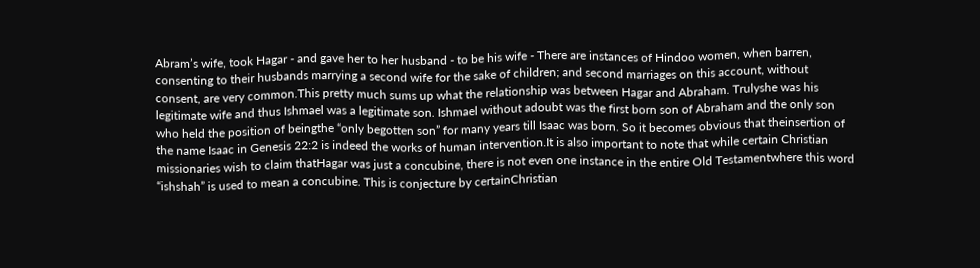Abram’s wife, took Hagar - and gave her to her husband - to be his wife - There are instances of Hindoo women, when barren, consenting to their husbands marrying a second wife for the sake of children; and second marriages on this account, without consent, are very common.This pretty much sums up what the relationship was between Hagar and Abraham. Trulyshe was his legitimate wife and thus Ishmael was a legitimate son. Ishmael without adoubt was the first born son of Abraham and the only son who held the position of beingthe “only begotten son” for many years till Isaac was born. So it becomes obvious that theinsertion of the name Isaac in Genesis 22:2 is indeed the works of human intervention.It is also important to note that while certain Christian missionaries wish to claim thatHagar was just a concubine, there is not even one instance in the entire Old Testamentwhere this word “ishshah” is used to mean a concubine. This is conjecture by certainChristian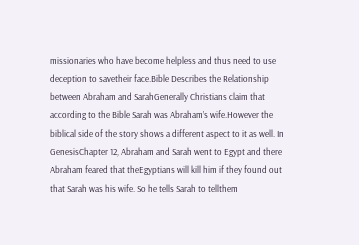missionaries who have become helpless and thus need to use deception to savetheir face.Bible Describes the Relationship between Abraham and SarahGenerally Christians claim that according to the Bible Sarah was Abraham’s wife.However the biblical side of the story shows a different aspect to it as well. In GenesisChapter 12, Abraham and Sarah went to Egypt and there Abraham feared that theEgyptians will kill him if they found out that Sarah was his wife. So he tells Sarah to tellthem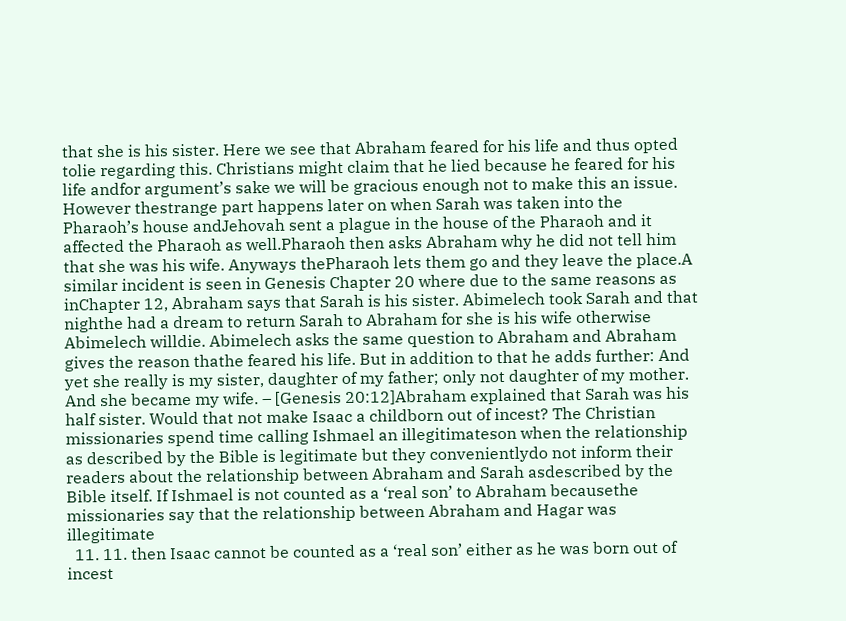that she is his sister. Here we see that Abraham feared for his life and thus opted tolie regarding this. Christians might claim that he lied because he feared for his life andfor argument’s sake we will be gracious enough not to make this an issue. However thestrange part happens later on when Sarah was taken into the Pharaoh’s house andJehovah sent a plague in the house of the Pharaoh and it affected the Pharaoh as well.Pharaoh then asks Abraham why he did not tell him that she was his wife. Anyways thePharaoh lets them go and they leave the place.A similar incident is seen in Genesis Chapter 20 where due to the same reasons as inChapter 12, Abraham says that Sarah is his sister. Abimelech took Sarah and that nighthe had a dream to return Sarah to Abraham for she is his wife otherwise Abimelech willdie. Abimelech asks the same question to Abraham and Abraham gives the reason thathe feared his life. But in addition to that he adds further: And yet she really is my sister, daughter of my father; only not daughter of my mother. And she became my wife. – [Genesis 20:12]Abraham explained that Sarah was his half sister. Would that not make Isaac a childborn out of incest? The Christian missionaries spend time calling Ishmael an illegitimateson when the relationship as described by the Bible is legitimate but they convenientlydo not inform their readers about the relationship between Abraham and Sarah asdescribed by the Bible itself. If Ishmael is not counted as a ‘real son’ to Abraham becausethe missionaries say that the relationship between Abraham and Hagar was illegitimate
  11. 11. then Isaac cannot be counted as a ‘real son’ either as he was born out of incest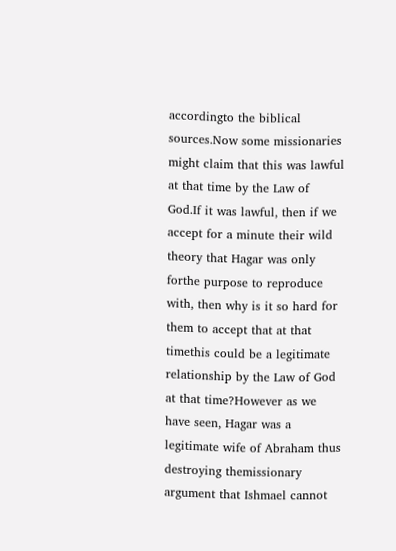accordingto the biblical sources.Now some missionaries might claim that this was lawful at that time by the Law of God.If it was lawful, then if we accept for a minute their wild theory that Hagar was only forthe purpose to reproduce with, then why is it so hard for them to accept that at that timethis could be a legitimate relationship by the Law of God at that time?However as we have seen, Hagar was a legitimate wife of Abraham thus destroying themissionary argument that Ishmael cannot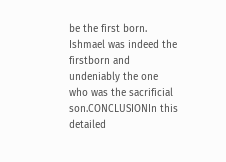be the first born. Ishmael was indeed the firstborn and undeniably the one who was the sacrificial son.CONCLUSIONIn this detailed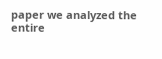paper we analyzed the entire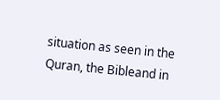situation as seen in the Quran, the Bibleand in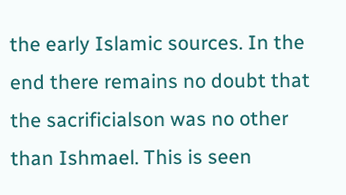the early Islamic sources. In the end there remains no doubt that the sacrificialson was no other than Ishmael. This is seen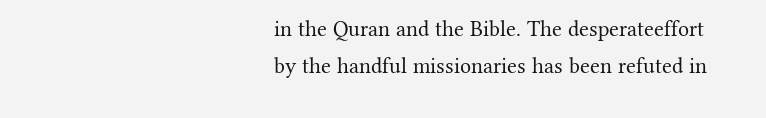in the Quran and the Bible. The desperateeffort by the handful missionaries has been refuted in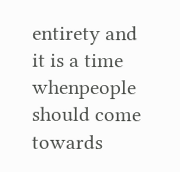entirety and it is a time whenpeople should come towards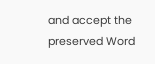and accept the preserved Word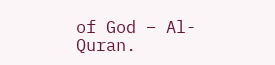of God – Al-Quran.